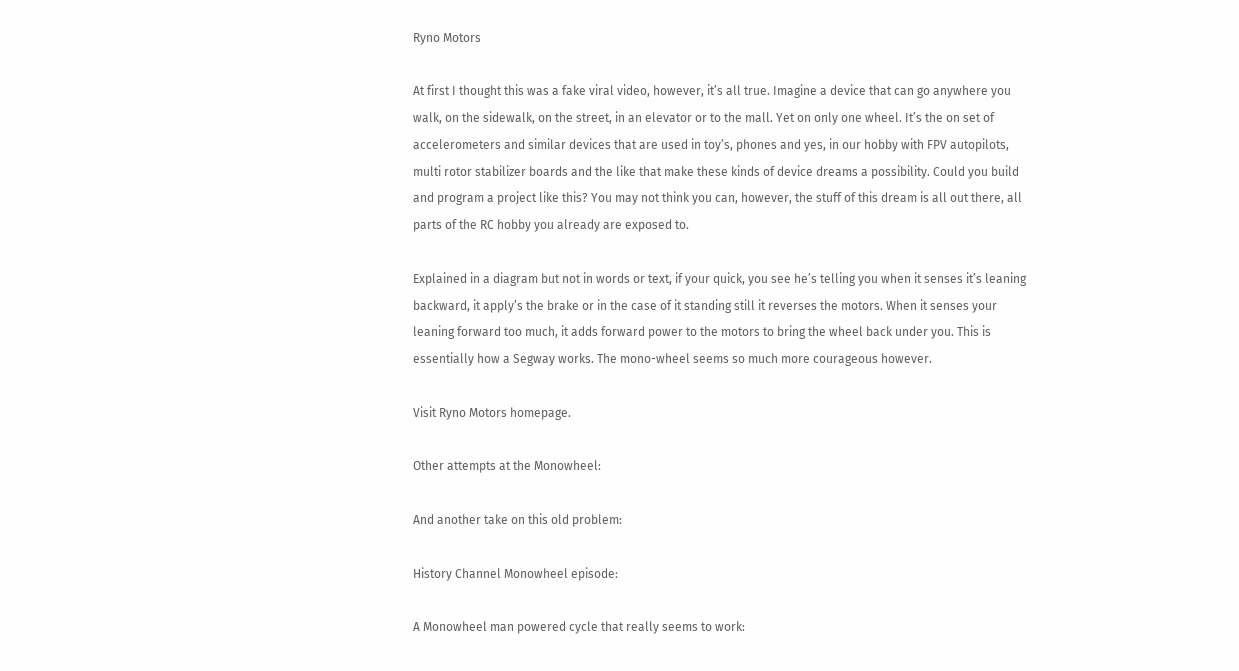Ryno Motors

At first I thought this was a fake viral video, however, it’s all true. Imagine a device that can go anywhere you walk, on the sidewalk, on the street, in an elevator or to the mall. Yet on only one wheel. It’s the on set of accelerometers and similar devices that are used in toy’s, phones and yes, in our hobby with FPV autopilots, multi rotor stabilizer boards and the like that make these kinds of device dreams a possibility. Could you build and program a project like this? You may not think you can, however, the stuff of this dream is all out there, all parts of the RC hobby you already are exposed to.

Explained in a diagram but not in words or text, if your quick, you see he’s telling you when it senses it’s leaning backward, it apply’s the brake or in the case of it standing still it reverses the motors. When it senses your leaning forward too much, it adds forward power to the motors to bring the wheel back under you. This is essentially how a Segway works. The mono-wheel seems so much more courageous however.

Visit Ryno Motors homepage.

Other attempts at the Monowheel:

And another take on this old problem:

History Channel Monowheel episode:

A Monowheel man powered cycle that really seems to work: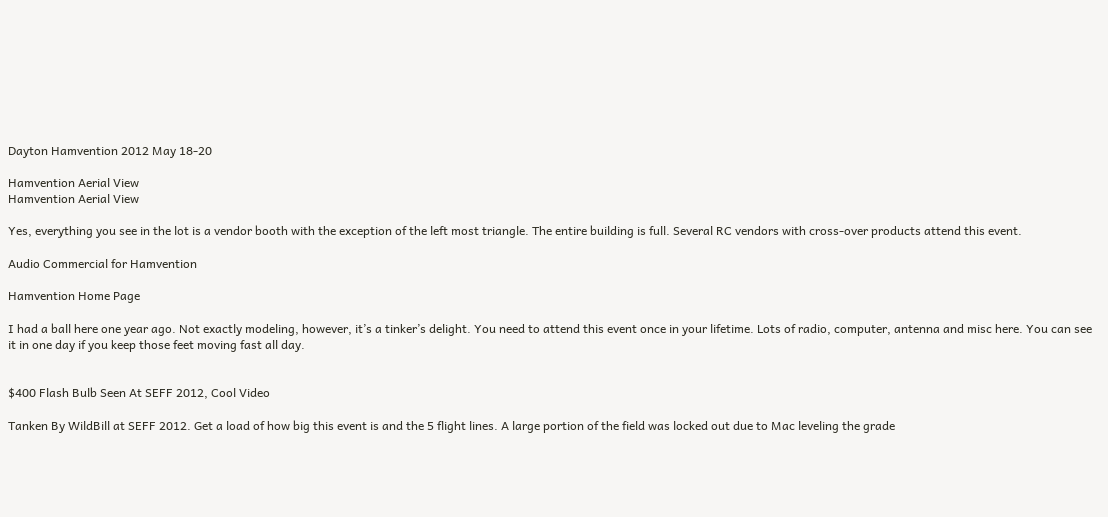Dayton Hamvention 2012 May 18-20

Hamvention Aerial View
Hamvention Aerial View

Yes, everything you see in the lot is a vendor booth with the exception of the left most triangle. The entire building is full. Several RC vendors with cross-over products attend this event.

Audio Commercial for Hamvention

Hamvention Home Page

I had a ball here one year ago. Not exactly modeling, however, it’s a tinker’s delight. You need to attend this event once in your lifetime. Lots of radio, computer, antenna and misc here. You can see it in one day if you keep those feet moving fast all day.


$400 Flash Bulb Seen At SEFF 2012, Cool Video

Tanken By WildBill at SEFF 2012. Get a load of how big this event is and the 5 flight lines. A large portion of the field was locked out due to Mac leveling the grade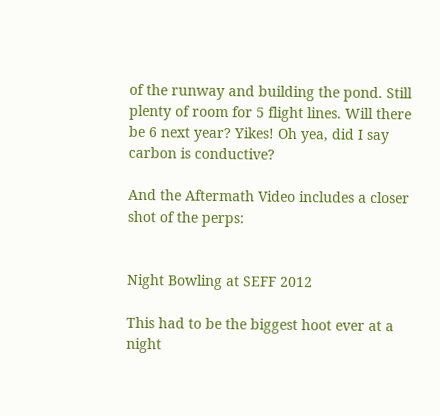of the runway and building the pond. Still plenty of room for 5 flight lines. Will there be 6 next year? Yikes! Oh yea, did I say carbon is conductive?

And the Aftermath Video includes a closer shot of the perps:


Night Bowling at SEFF 2012

This had to be the biggest hoot ever at a night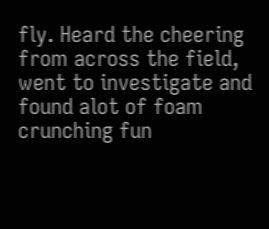fly. Heard the cheering from across the field, went to investigate and found alot of foam crunching fun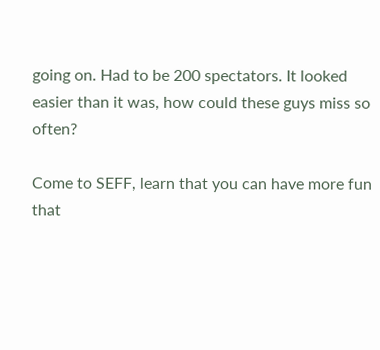going on. Had to be 200 spectators. It looked easier than it was, how could these guys miss so often?

Come to SEFF, learn that you can have more fun that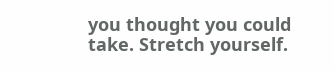you thought you could take. Stretch yourself.